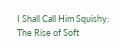I Shall Call Him Squishy: The Rise of Soft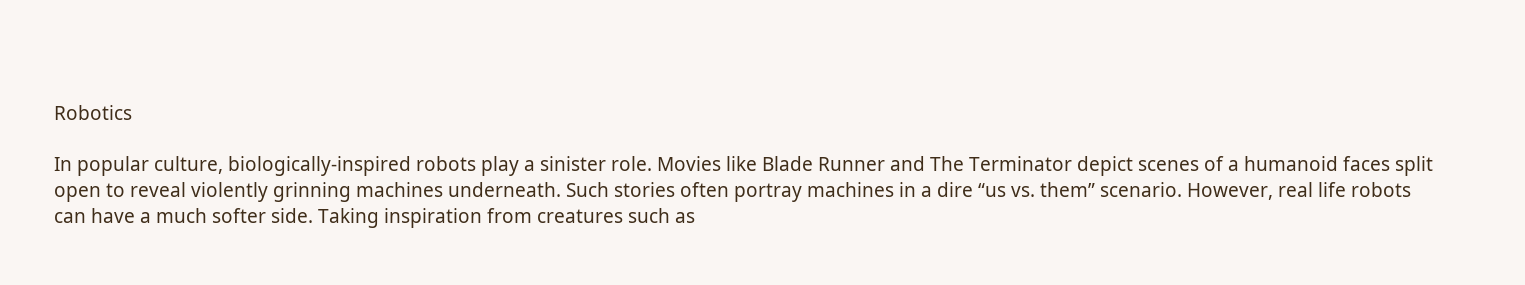Robotics

In popular culture, biologically-inspired robots play a sinister role. Movies like Blade Runner and The Terminator depict scenes of a humanoid faces split open to reveal violently grinning machines underneath. Such stories often portray machines in a dire “us vs. them” scenario. However, real life robots can have a much softer side. Taking inspiration from creatures such as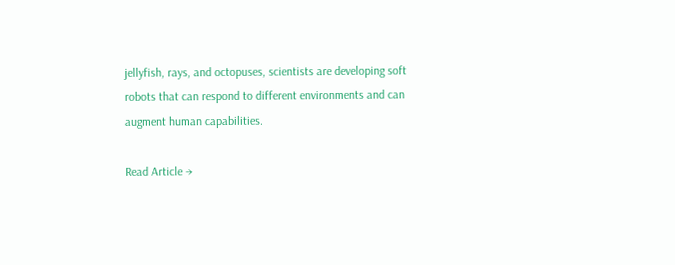jellyfish, rays, and octopuses, scientists are developing soft robots that can respond to different environments and can augment human capabilities.

Read Article →